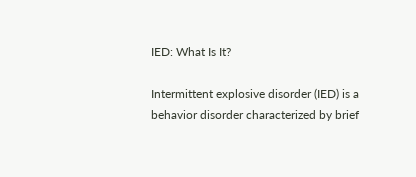IED: What Is It?

Intermittent explosive disorder (IED) is a behavior disorder characterized by brief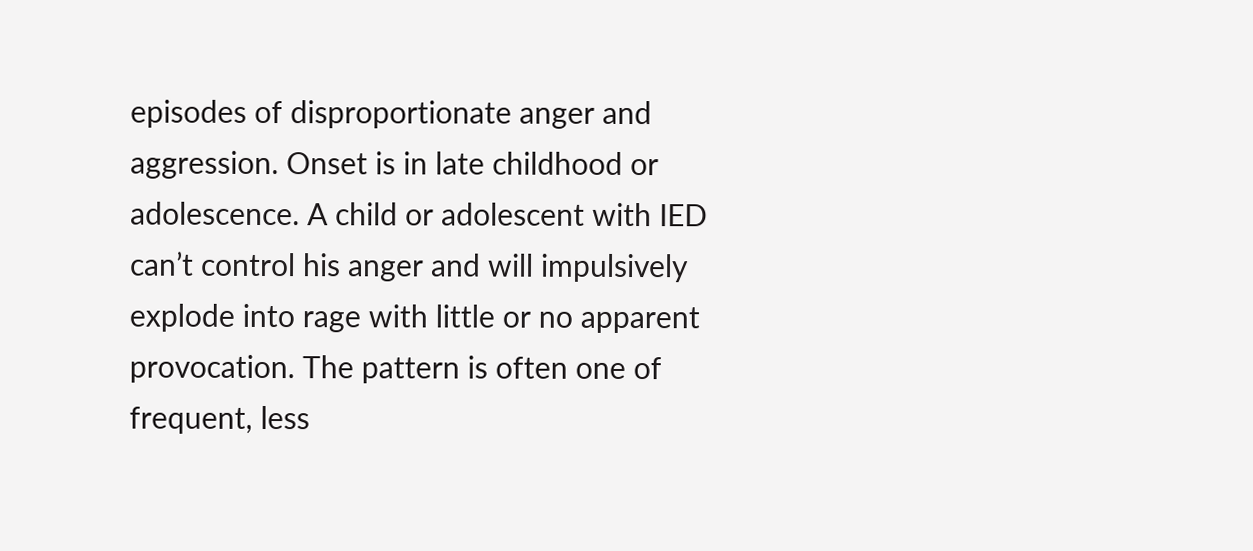episodes of disproportionate anger and aggression. Onset is in late childhood or adolescence. A child or adolescent with IED can’t control his anger and will impulsively explode into rage with little or no apparent provocation. The pattern is often one of frequent, less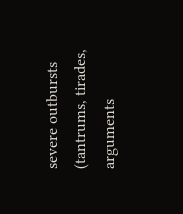severe outbursts  (tantrums, tirades, arguments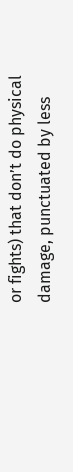or fights) that don’t do physical damage, punctuated by less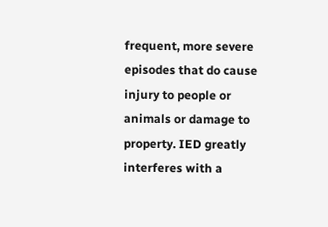frequent, more severe episodes that do cause injury to people or animals or damage to property. IED greatly interferes with a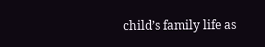child’s family life as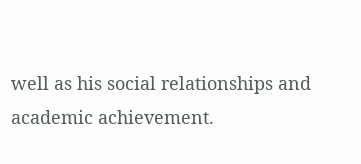well as his social relationships and academic achievement.